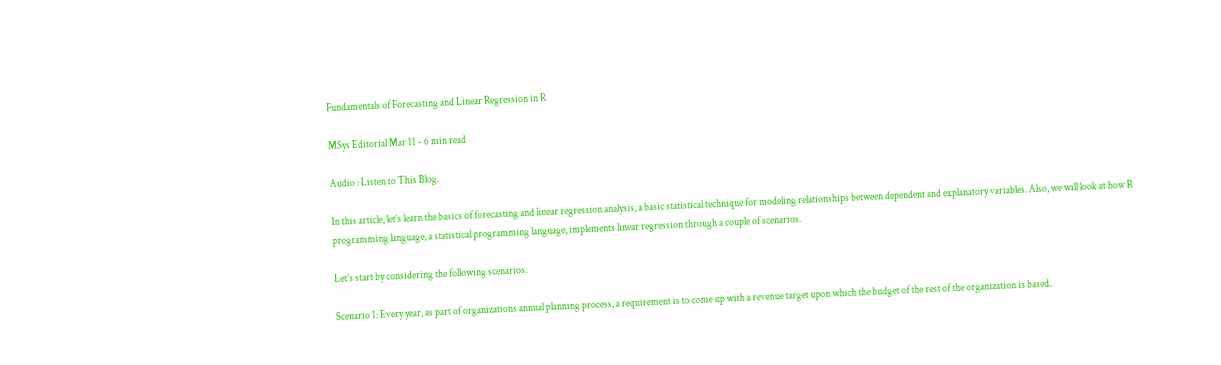Fundamentals of Forecasting and Linear Regression in R

MSys Editorial Mar 11 - 6 min read

Audio : Listen to This Blog.

In this article, let’s learn the basics of forecasting and linear regression analysis, a basic statistical technique for modeling relationships between dependent and explanatory variables. Also, we will look at how R programming language, a statistical programming language, implements linear regression through a couple of scenarios.

Let’s start by considering the following scenarios.

Scenario 1: Every year, as part of organizations annual planning process, a requirement is to come up with a revenue target upon which the budget of the rest of the organization is based.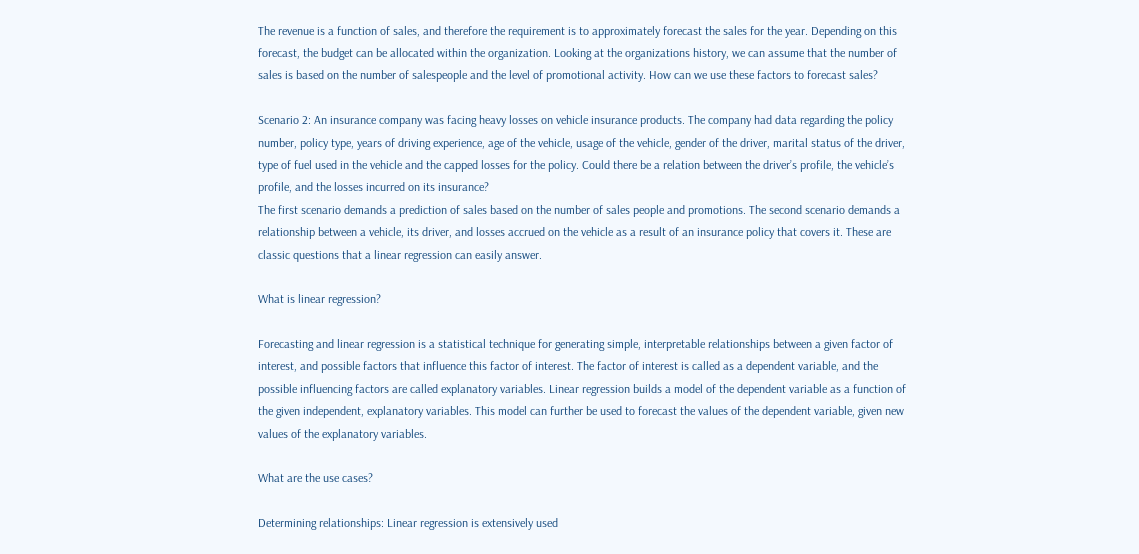The revenue is a function of sales, and therefore the requirement is to approximately forecast the sales for the year. Depending on this forecast, the budget can be allocated within the organization. Looking at the organizations history, we can assume that the number of sales is based on the number of salespeople and the level of promotional activity. How can we use these factors to forecast sales?

Scenario 2: An insurance company was facing heavy losses on vehicle insurance products. The company had data regarding the policy number, policy type, years of driving experience, age of the vehicle, usage of the vehicle, gender of the driver, marital status of the driver, type of fuel used in the vehicle and the capped losses for the policy. Could there be a relation between the driver’s profile, the vehicle’s profile, and the losses incurred on its insurance?
The first scenario demands a prediction of sales based on the number of sales people and promotions. The second scenario demands a relationship between a vehicle, its driver, and losses accrued on the vehicle as a result of an insurance policy that covers it. These are classic questions that a linear regression can easily answer.

What is linear regression?

Forecasting and linear regression is a statistical technique for generating simple, interpretable relationships between a given factor of interest, and possible factors that influence this factor of interest. The factor of interest is called as a dependent variable, and the possible influencing factors are called explanatory variables. Linear regression builds a model of the dependent variable as a function of the given independent, explanatory variables. This model can further be used to forecast the values of the dependent variable, given new values of the explanatory variables.

What are the use cases?

Determining relationships: Linear regression is extensively used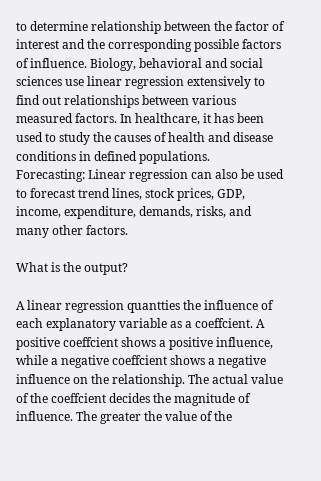to determine relationship between the factor of interest and the corresponding possible factors of influence. Biology, behavioral and social sciences use linear regression extensively to find out relationships between various measured factors. In healthcare, it has been used to study the causes of health and disease conditions in defined populations.
Forecasting: Linear regression can also be used to forecast trend lines, stock prices, GDP, income, expenditure, demands, risks, and many other factors.

What is the output?

A linear regression quantties the influence of each explanatory variable as a coeffcient. A positive coeffcient shows a positive influence, while a negative coeffcient shows a negative influence on the relationship. The actual value of the coeffcient decides the magnitude of influence. The greater the value of the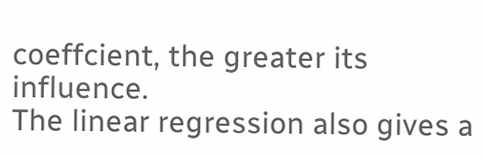coeffcient, the greater its influence.
The linear regression also gives a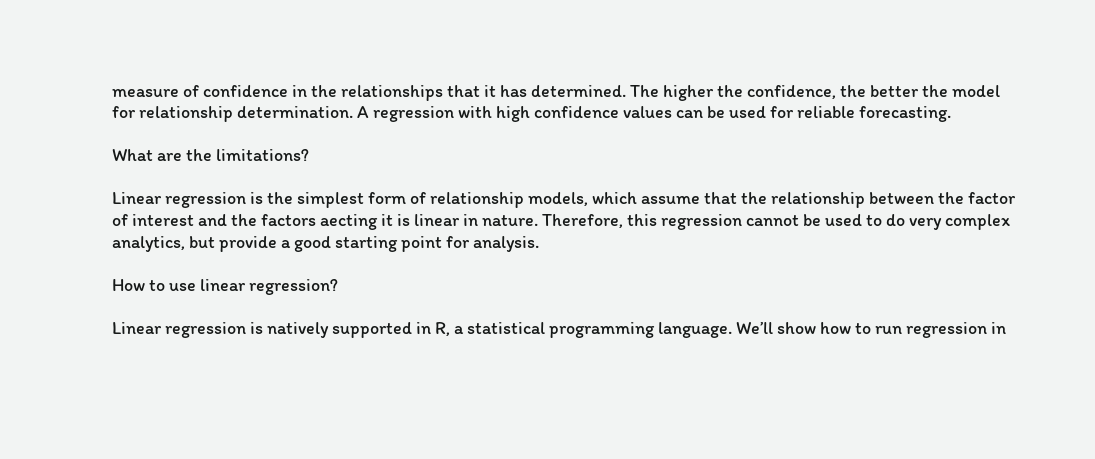measure of confidence in the relationships that it has determined. The higher the confidence, the better the model for relationship determination. A regression with high confidence values can be used for reliable forecasting.

What are the limitations?

Linear regression is the simplest form of relationship models, which assume that the relationship between the factor of interest and the factors aecting it is linear in nature. Therefore, this regression cannot be used to do very complex analytics, but provide a good starting point for analysis.

How to use linear regression?

Linear regression is natively supported in R, a statistical programming language. We’ll show how to run regression in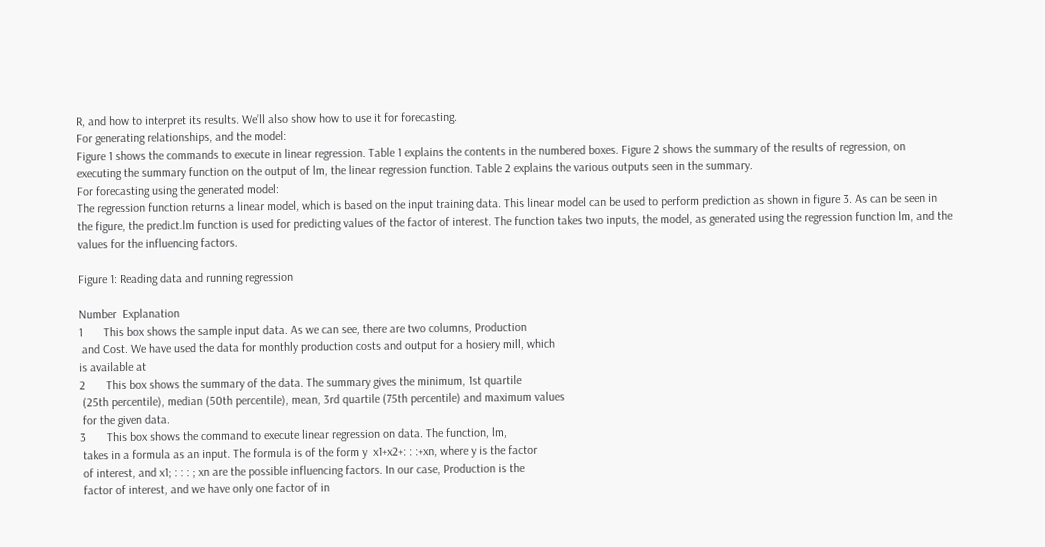R, and how to interpret its results. We’ll also show how to use it for forecasting.
For generating relationships, and the model:
Figure 1 shows the commands to execute in linear regression. Table 1 explains the contents in the numbered boxes. Figure 2 shows the summary of the results of regression, on executing the summary function on the output of lm, the linear regression function. Table 2 explains the various outputs seen in the summary.
For forecasting using the generated model:
The regression function returns a linear model, which is based on the input training data. This linear model can be used to perform prediction as shown in figure 3. As can be seen in the figure, the predict.lm function is used for predicting values of the factor of interest. The function takes two inputs, the model, as generated using the regression function lm, and the values for the influencing factors.

Figure 1: Reading data and running regression

Number  Explanation
1       This box shows the sample input data. As we can see, there are two columns, Production
 and Cost. We have used the data for monthly production costs and output for a hosiery mill, which
is available at
2       This box shows the summary of the data. The summary gives the minimum, 1st quartile
 (25th percentile), median (50th percentile), mean, 3rd quartile (75th percentile) and maximum values
 for the given data.
3       This box shows the command to execute linear regression on data. The function, lm,
 takes in a formula as an input. The formula is of the form y  x1+x2+: : :+xn, where y is the factor
 of interest, and x1; : : : ; xn are the possible influencing factors. In our case, Production is the
 factor of interest, and we have only one factor of in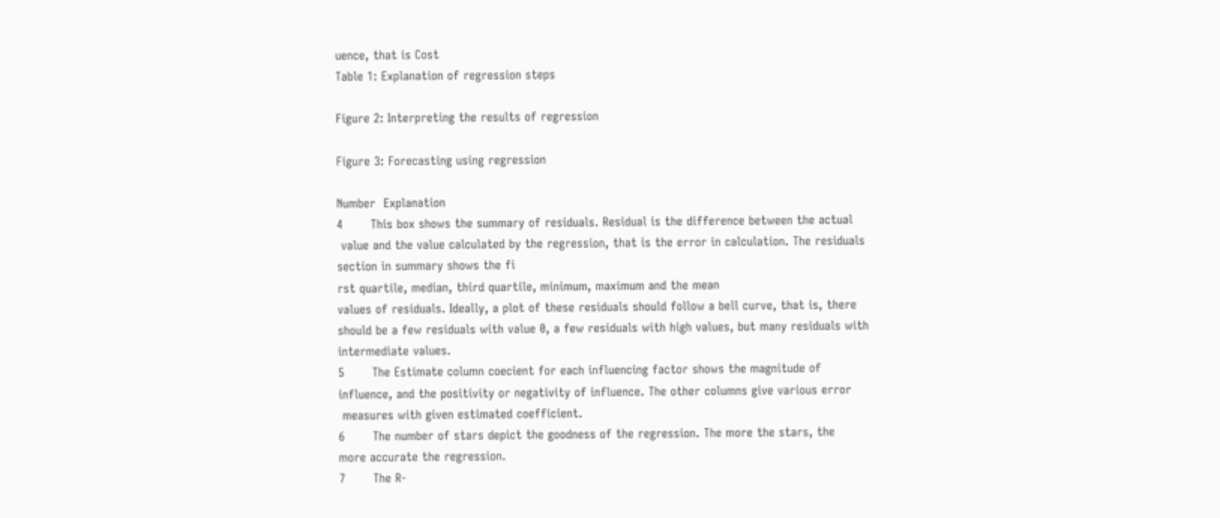uence, that is Cost
Table 1: Explanation of regression steps

Figure 2: Interpreting the results of regression

Figure 3: Forecasting using regression

Number  Explanation
4       This box shows the summary of residuals. Residual is the difference between the actual
 value and the value calculated by the regression, that is the error in calculation. The residuals
section in summary shows the fi
rst quartile, median, third quartile, minimum, maximum and the mean
values of residuals. Ideally, a plot of these residuals should follow a bell curve, that is, there
should be a few residuals with value 0, a few residuals with high values, but many residuals with
intermediate values.
5       The Estimate column coecient for each influencing factor shows the magnitude of
influence, and the positivity or negativity of influence. The other columns give various error
 measures with given estimated coefficient.
6       The number of stars depict the goodness of the regression. The more the stars, the
more accurate the regression.
7       The R-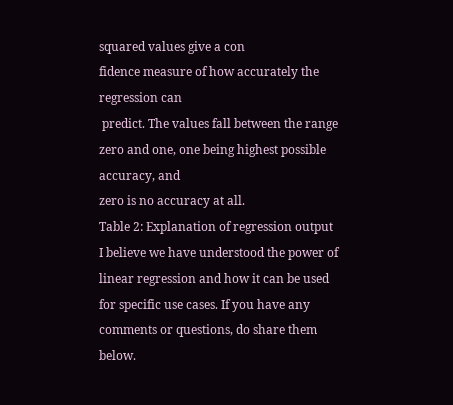squared values give a con
fidence measure of how accurately the regression can
 predict. The values fall between the range zero and one, one being highest possible accuracy, and
zero is no accuracy at all.
Table 2: Explanation of regression output
I believe we have understood the power of linear regression and how it can be used for specific use cases. If you have any comments or questions, do share them below.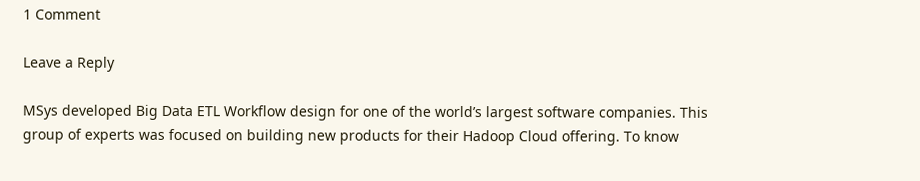1 Comment

Leave a Reply

MSys developed Big Data ETL Workflow design for one of the world’s largest software companies. This group of experts was focused on building new products for their Hadoop Cloud offering. To know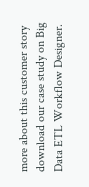more about this customer story download our case study on Big Data ETL Workflow Designer.